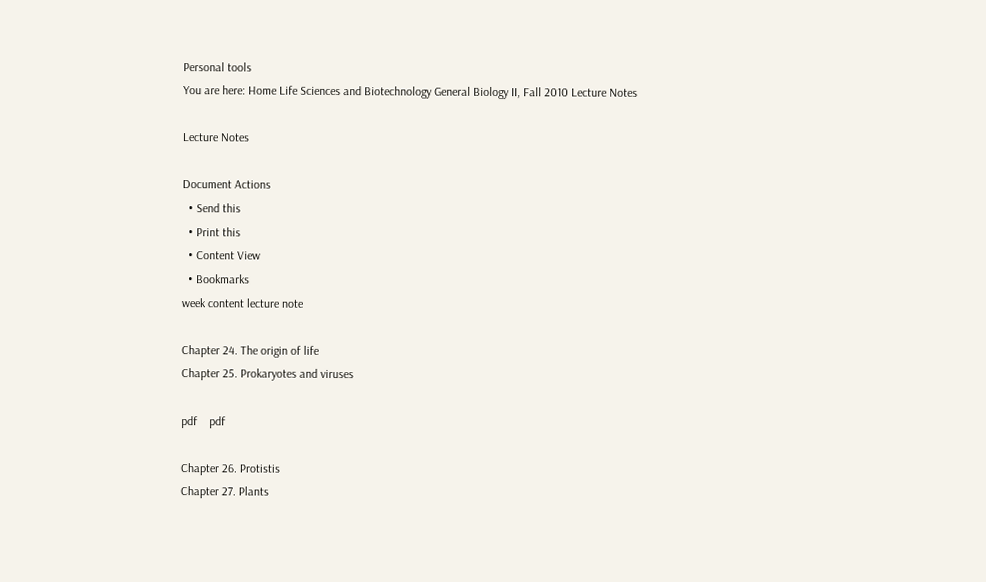Personal tools
You are here: Home Life Sciences and Biotechnology General Biology II, Fall 2010 Lecture Notes

Lecture Notes

Document Actions
  • Send this
  • Print this
  • Content View
  • Bookmarks
week content lecture note

Chapter 24. The origin of life
Chapter 25. Prokaryotes and viruses

pdf    pdf

Chapter 26. Protistis
Chapter 27. Plants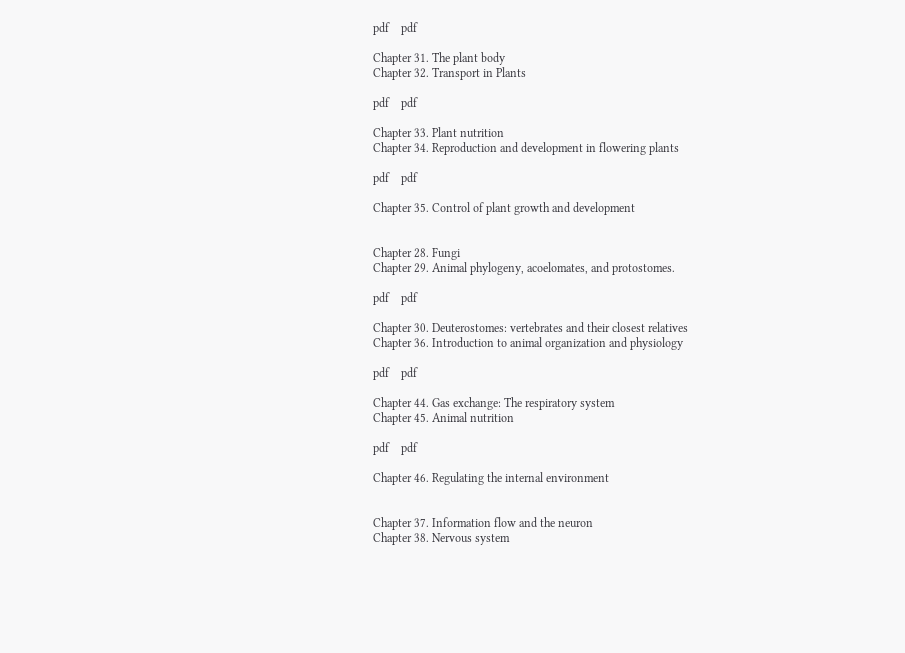pdf    pdf

Chapter 31. The plant body
Chapter 32. Transport in Plants

pdf    pdf

Chapter 33. Plant nutrition
Chapter 34. Reproduction and development in flowering plants

pdf    pdf

Chapter 35. Control of plant growth and development


Chapter 28. Fungi
Chapter 29. Animal phylogeny, acoelomates, and protostomes.

pdf    pdf

Chapter 30. Deuterostomes: vertebrates and their closest relatives
Chapter 36. Introduction to animal organization and physiology

pdf    pdf

Chapter 44. Gas exchange: The respiratory system
Chapter 45. Animal nutrition

pdf    pdf

Chapter 46. Regulating the internal environment


Chapter 37. Information flow and the neuron
Chapter 38. Nervous system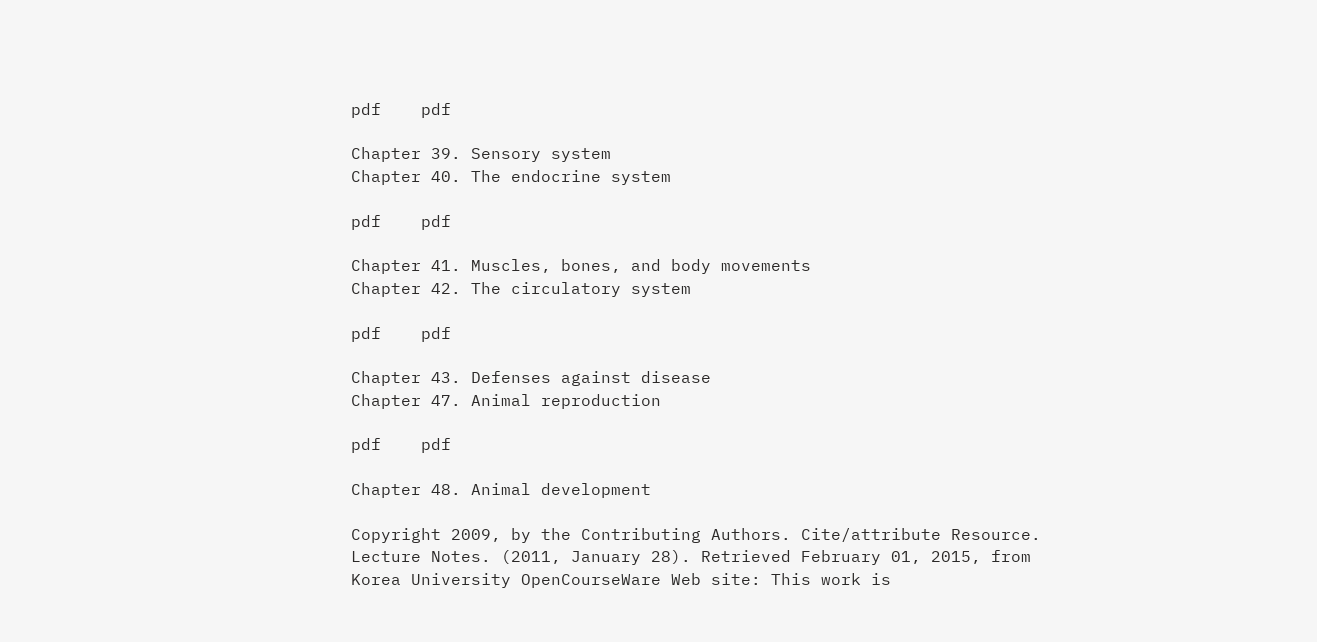pdf    pdf

Chapter 39. Sensory system
Chapter 40. The endocrine system

pdf    pdf

Chapter 41. Muscles, bones, and body movements
Chapter 42. The circulatory system

pdf    pdf

Chapter 43. Defenses against disease
Chapter 47. Animal reproduction

pdf    pdf

Chapter 48. Animal development

Copyright 2009, by the Contributing Authors. Cite/attribute Resource. Lecture Notes. (2011, January 28). Retrieved February 01, 2015, from Korea University OpenCourseWare Web site: This work is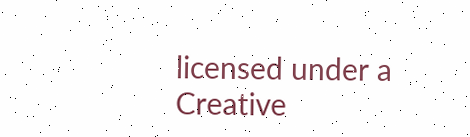licensed under a Creative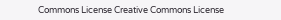Commons License Creative Commons License